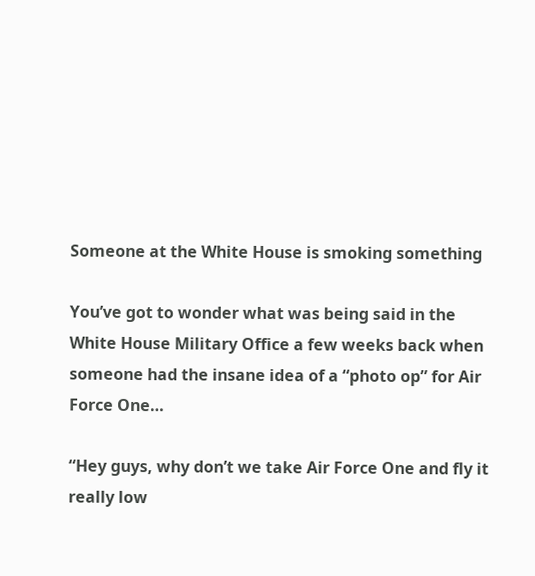Someone at the White House is smoking something

You’ve got to wonder what was being said in the White House Military Office a few weeks back when someone had the insane idea of a “photo op” for Air Force One…

“Hey guys, why don’t we take Air Force One and fly it really low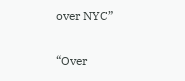over NYC”

“Over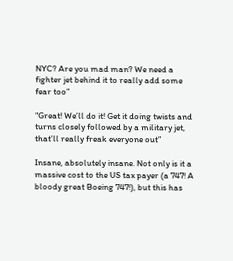NYC? Are you mad man? We need a fighter jet behind it to really add some fear too”

“Great! We’ll do it! Get it doing twists and turns closely followed by a military jet, that’ll really freak everyone out”

Insane, absolutely insane. Not only is it a massive cost to the US tax payer (a 747! A bloody great Boeing 747!), but this has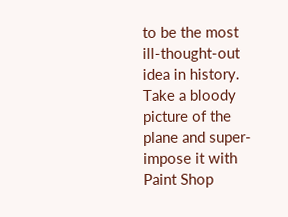to be the most ill-thought-out idea in history. Take a bloody picture of the plane and super-impose it with Paint Shop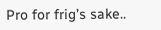Pro for frig’s sake..